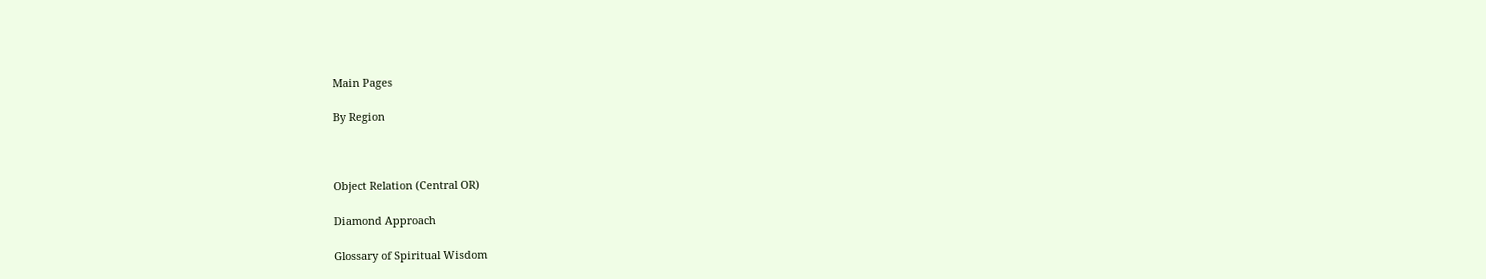Main Pages

By Region



Object Relation (Central OR)

Diamond Approach

Glossary of Spiritual Wisdom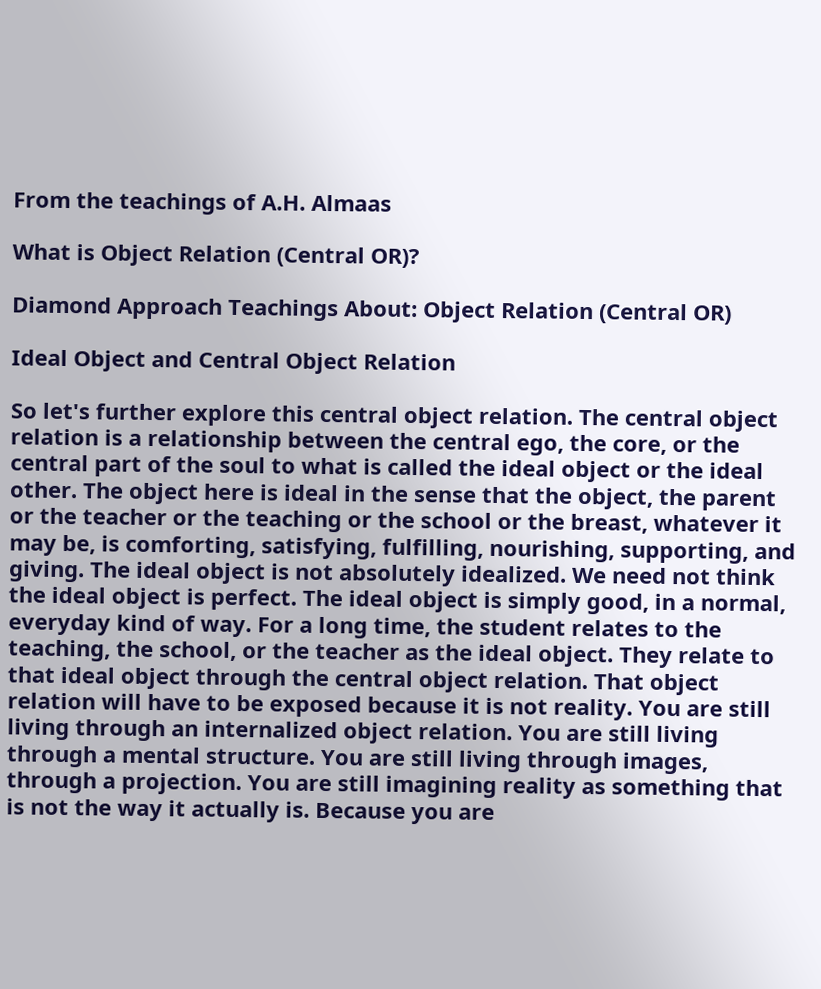From the teachings of A.H. Almaas

What is Object Relation (Central OR)?

Diamond Approach Teachings About: Object Relation (Central OR)

Ideal Object and Central Object Relation

So let's further explore this central object relation. The central object relation is a relationship between the central ego, the core, or the central part of the soul to what is called the ideal object or the ideal other. The object here is ideal in the sense that the object, the parent or the teacher or the teaching or the school or the breast, whatever it may be, is comforting, satisfying, fulfilling, nourishing, supporting, and giving. The ideal object is not absolutely idealized. We need not think the ideal object is perfect. The ideal object is simply good, in a normal, everyday kind of way. For a long time, the student relates to the teaching, the school, or the teacher as the ideal object. They relate to that ideal object through the central object relation. That object relation will have to be exposed because it is not reality. You are still living through an internalized object relation. You are still living through a mental structure. You are still living through images, through a projection. You are still imagining reality as something that is not the way it actually is. Because you are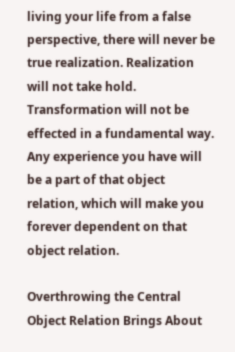living your life from a false perspective, there will never be true realization. Realization will not take hold. Transformation will not be effected in a fundamental way. Any experience you have will be a part of that object relation, which will make you forever dependent on that object relation.

Overthrowing the Central Object Relation Brings About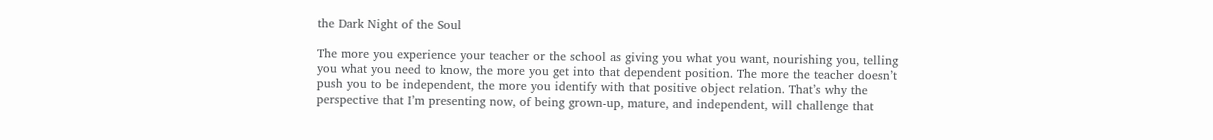the Dark Night of the Soul

The more you experience your teacher or the school as giving you what you want, nourishing you, telling you what you need to know, the more you get into that dependent position. The more the teacher doesn’t push you to be independent, the more you identify with that positive object relation. That’s why the perspective that I’m presenting now, of being grown-up, mature, and independent, will challenge that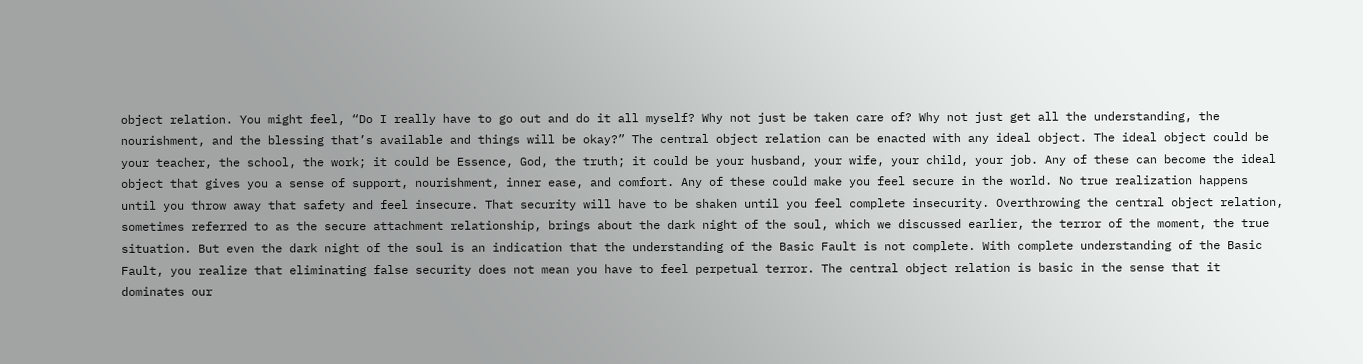object relation. You might feel, “Do I really have to go out and do it all myself? Why not just be taken care of? Why not just get all the understanding, the nourishment, and the blessing that’s available and things will be okay?” The central object relation can be enacted with any ideal object. The ideal object could be your teacher, the school, the work; it could be Essence, God, the truth; it could be your husband, your wife, your child, your job. Any of these can become the ideal object that gives you a sense of support, nourishment, inner ease, and comfort. Any of these could make you feel secure in the world. No true realization happens until you throw away that safety and feel insecure. That security will have to be shaken until you feel complete insecurity. Overthrowing the central object relation, sometimes referred to as the secure attachment relationship, brings about the dark night of the soul, which we discussed earlier, the terror of the moment, the true situation. But even the dark night of the soul is an indication that the understanding of the Basic Fault is not complete. With complete understanding of the Basic Fault, you realize that eliminating false security does not mean you have to feel perpetual terror. The central object relation is basic in the sense that it dominates our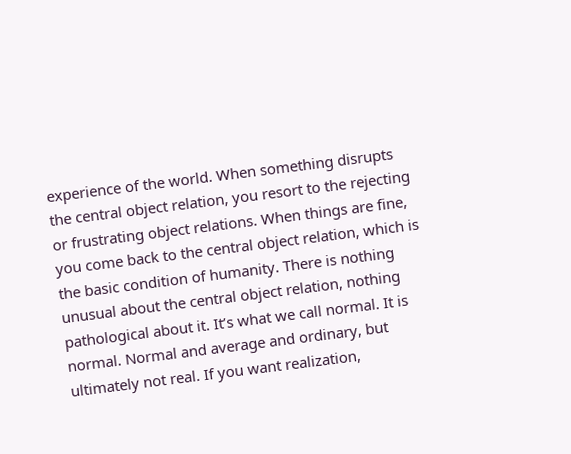experience of the world. When something disrupts the central object relation, you resort to the rejecting or frustrating object relations. When things are fine, you come back to the central object relation, which is the basic condition of humanity. There is nothing unusual about the central object relation, nothing pathological about it. It’s what we call normal. It is normal. Normal and average and ordinary, but ultimately not real. If you want realization,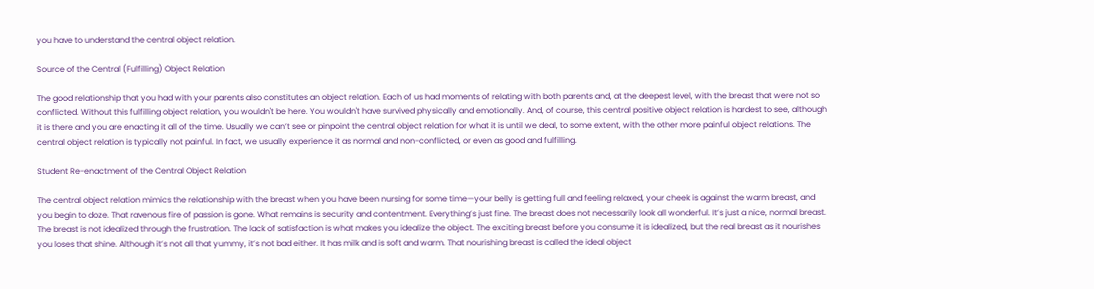you have to understand the central object relation.

Source of the Central (Fulfilling) Object Relation

The good relationship that you had with your parents also constitutes an object relation. Each of us had moments of relating with both parents and, at the deepest level, with the breast that were not so conflicted. Without this fulfilling object relation, you wouldn't be here. You wouldn't have survived physically and emotionally. And, of course, this central positive object relation is hardest to see, although it is there and you are enacting it all of the time. Usually we can’t see or pinpoint the central object relation for what it is until we deal, to some extent, with the other more painful object relations. The central object relation is typically not painful. In fact, we usually experience it as normal and non-conflicted, or even as good and fulfilling.

Student Re-enactment of the Central Object Relation

The central object relation mimics the relationship with the breast when you have been nursing for some time—your belly is getting full and feeling relaxed, your cheek is against the warm breast, and you begin to doze. That ravenous fire of passion is gone. What remains is security and contentment. Everything’s just fine. The breast does not necessarily look all wonderful. It’s just a nice, normal breast. The breast is not idealized through the frustration. The lack of satisfaction is what makes you idealize the object. The exciting breast before you consume it is idealized, but the real breast as it nourishes you loses that shine. Although it’s not all that yummy, it’s not bad either. It has milk and is soft and warm. That nourishing breast is called the ideal object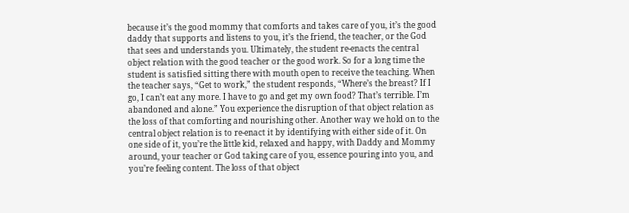because it’s the good mommy that comforts and takes care of you, it’s the good daddy that supports and listens to you, it’s the friend, the teacher, or the God that sees and understands you. Ultimately, the student re-enacts the central object relation with the good teacher or the good work. So for a long time the student is satisfied sitting there with mouth open to receive the teaching. When the teacher says, “Get to work,” the student responds, “Where’s the breast? If I go, I can’t eat any more. I have to go and get my own food? That’s terrible. I’m abandoned and alone.” You experience the disruption of that object relation as the loss of that comforting and nourishing other. Another way we hold on to the central object relation is to re-enact it by identifying with either side of it. On one side of it, you’re the little kid, relaxed and happy, with Daddy and Mommy around, your teacher or God taking care of you, essence pouring into you, and you’re feeling content. The loss of that object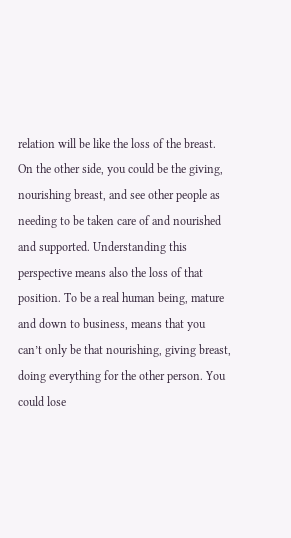relation will be like the loss of the breast. On the other side, you could be the giving, nourishing breast, and see other people as needing to be taken care of and nourished and supported. Understanding this perspective means also the loss of that position. To be a real human being, mature and down to business, means that you can’t only be that nourishing, giving breast, doing everything for the other person. You could lose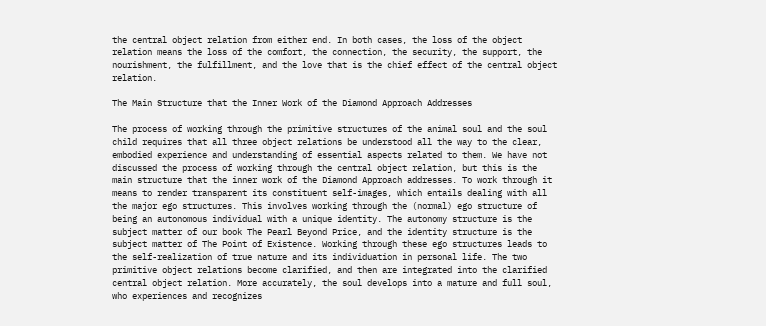the central object relation from either end. In both cases, the loss of the object relation means the loss of the comfort, the connection, the security, the support, the nourishment, the fulfillment, and the love that is the chief effect of the central object relation.

The Main Structure that the Inner Work of the Diamond Approach Addresses

The process of working through the primitive structures of the animal soul and the soul child requires that all three object relations be understood all the way to the clear, embodied experience and understanding of essential aspects related to them. We have not discussed the process of working through the central object relation, but this is the main structure that the inner work of the Diamond Approach addresses. To work through it means to render transparent its constituent self-images, which entails dealing with all the major ego structures. This involves working through the (normal) ego structure of being an autonomous individual with a unique identity. The autonomy structure is the subject matter of our book The Pearl Beyond Price, and the identity structure is the subject matter of The Point of Existence. Working through these ego structures leads to the self-realization of true nature and its individuation in personal life. The two primitive object relations become clarified, and then are integrated into the clarified central object relation. More accurately, the soul develops into a mature and full soul, who experiences and recognizes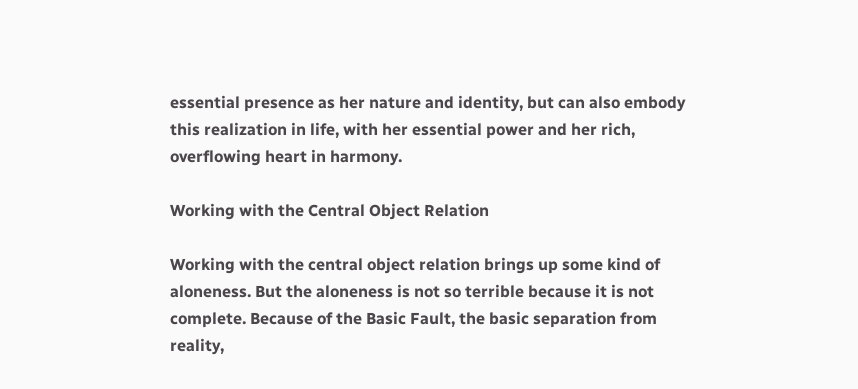essential presence as her nature and identity, but can also embody this realization in life, with her essential power and her rich, overflowing heart in harmony.

Working with the Central Object Relation

Working with the central object relation brings up some kind of aloneness. But the aloneness is not so terrible because it is not complete. Because of the Basic Fault, the basic separation from reality,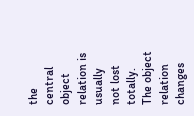the central object relation is usually not lost totally. The object relation changes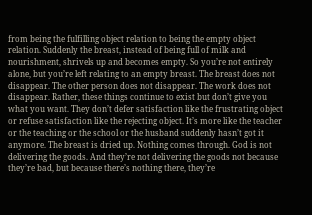from being the fulfilling object relation to being the empty object relation. Suddenly the breast, instead of being full of milk and nourishment, shrivels up and becomes empty. So you’re not entirely alone, but you’re left relating to an empty breast. The breast does not disappear. The other person does not disappear. The work does not disappear. Rather, these things continue to exist but don’t give you what you want. They don’t defer satisfaction like the frustrating object or refuse satisfaction like the rejecting object. It’s more like the teacher or the teaching or the school or the husband suddenly hasn’t got it anymore. The breast is dried up. Nothing comes through. God is not delivering the goods. And they’re not delivering the goods not because they’re bad, but because there’s nothing there, they’re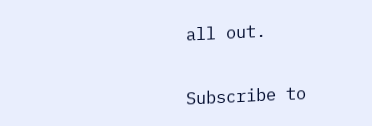all out.

Subscribe to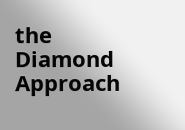the Diamond Approach